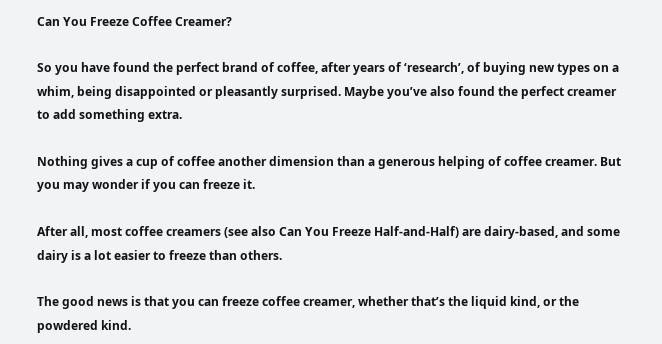Can You Freeze Coffee Creamer?

So you have found the perfect brand of coffee, after years of ‘research’, of buying new types on a whim, being disappointed or pleasantly surprised. Maybe you’ve also found the perfect creamer to add something extra.

Nothing gives a cup of coffee another dimension than a generous helping of coffee creamer. But you may wonder if you can freeze it.

After all, most coffee creamers (see also Can You Freeze Half-and-Half) are dairy-based, and some dairy is a lot easier to freeze than others.

The good news is that you can freeze coffee creamer, whether that’s the liquid kind, or the powdered kind.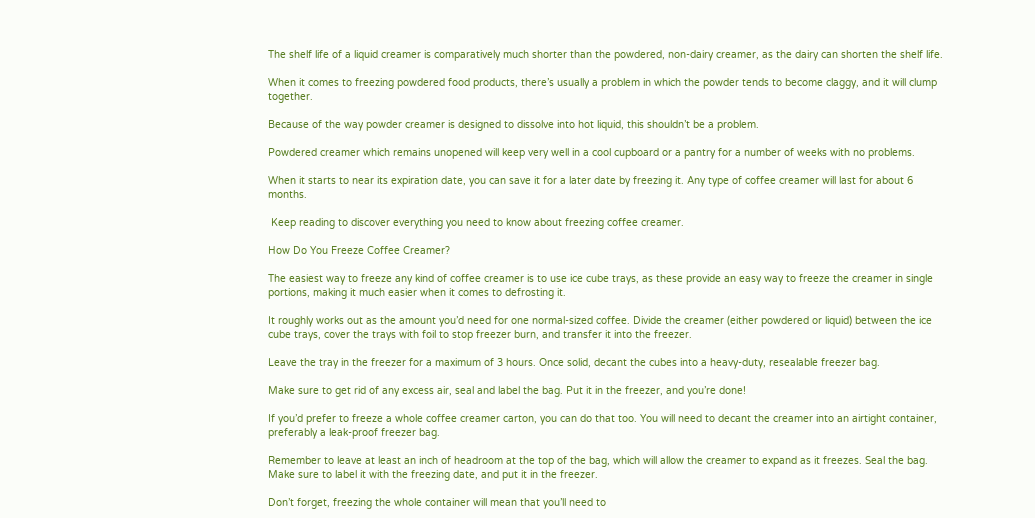The shelf life of a liquid creamer is comparatively much shorter than the powdered, non-dairy creamer, as the dairy can shorten the shelf life.

When it comes to freezing powdered food products, there’s usually a problem in which the powder tends to become claggy, and it will clump together.

Because of the way powder creamer is designed to dissolve into hot liquid, this shouldn’t be a problem.

Powdered creamer which remains unopened will keep very well in a cool cupboard or a pantry for a number of weeks with no problems.

When it starts to near its expiration date, you can save it for a later date by freezing it. Any type of coffee creamer will last for about 6 months.

 Keep reading to discover everything you need to know about freezing coffee creamer.

How Do You Freeze Coffee Creamer?

The easiest way to freeze any kind of coffee creamer is to use ice cube trays, as these provide an easy way to freeze the creamer in single portions, making it much easier when it comes to defrosting it.

It roughly works out as the amount you’d need for one normal-sized coffee. Divide the creamer (either powdered or liquid) between the ice cube trays, cover the trays with foil to stop freezer burn, and transfer it into the freezer.

Leave the tray in the freezer for a maximum of 3 hours. Once solid, decant the cubes into a heavy-duty, resealable freezer bag.

Make sure to get rid of any excess air, seal and label the bag. Put it in the freezer, and you’re done!

If you’d prefer to freeze a whole coffee creamer carton, you can do that too. You will need to decant the creamer into an airtight container, preferably a leak-proof freezer bag.

Remember to leave at least an inch of headroom at the top of the bag, which will allow the creamer to expand as it freezes. Seal the bag. Make sure to label it with the freezing date, and put it in the freezer.

Don’t forget, freezing the whole container will mean that you’ll need to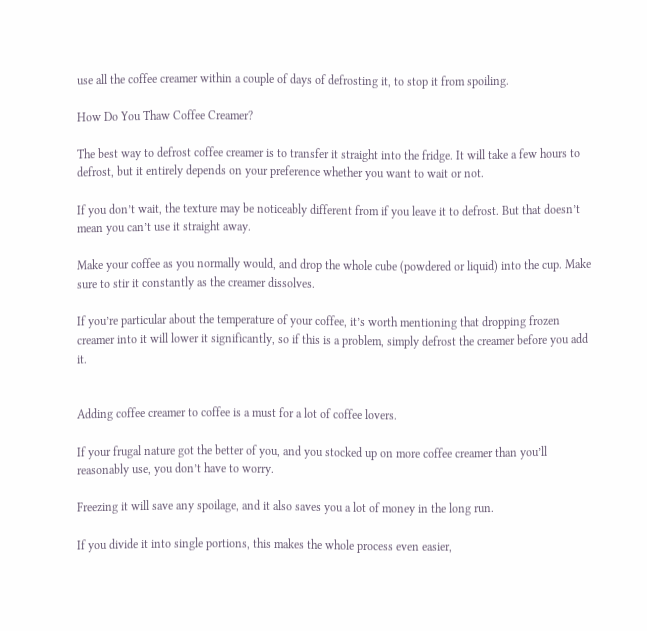use all the coffee creamer within a couple of days of defrosting it, to stop it from spoiling.

How Do You Thaw Coffee Creamer?

The best way to defrost coffee creamer is to transfer it straight into the fridge. It will take a few hours to defrost, but it entirely depends on your preference whether you want to wait or not.

If you don’t wait, the texture may be noticeably different from if you leave it to defrost. But that doesn’t mean you can’t use it straight away.

Make your coffee as you normally would, and drop the whole cube (powdered or liquid) into the cup. Make sure to stir it constantly as the creamer dissolves.

If you’re particular about the temperature of your coffee, it’s worth mentioning that dropping frozen creamer into it will lower it significantly, so if this is a problem, simply defrost the creamer before you add it.


Adding coffee creamer to coffee is a must for a lot of coffee lovers.

If your frugal nature got the better of you, and you stocked up on more coffee creamer than you’ll reasonably use, you don’t have to worry.

Freezing it will save any spoilage, and it also saves you a lot of money in the long run.

If you divide it into single portions, this makes the whole process even easier,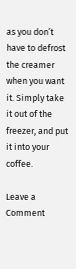as you don’t have to defrost the creamer when you want it. Simply take it out of the freezer, and put it into your coffee.

Leave a Comment